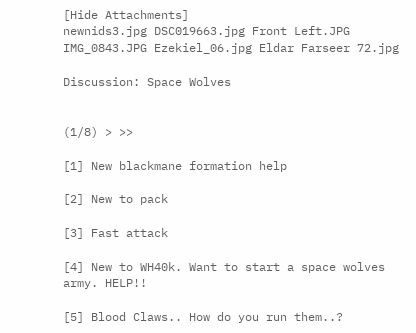[Hide Attachments]
newnids3.jpg DSC019663.jpg Front Left.JPG IMG_0843.JPG Ezekiel_06.jpg Eldar Farseer 72.jpg

Discussion: Space Wolves


(1/8) > >>

[1] New blackmane formation help

[2] New to pack

[3] Fast attack

[4] New to WH40k. Want to start a space wolves army. HELP!!

[5] Blood Claws.. How do you run them..?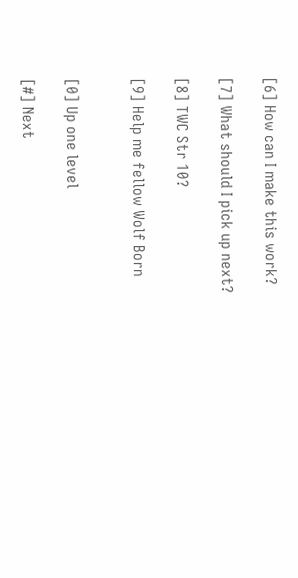[6] How can I make this work?

[7] What should I pick up next?

[8] TWC Str 10?

[9] Help me fellow Wolf Born


[0] Up one level

[#] Next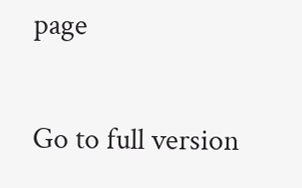page

Go to full version